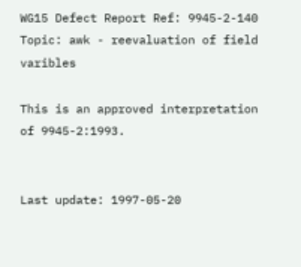WG15 Defect Report Ref: 9945-2-140
Topic: awk - reevaluation of field varibles

This is an approved interpretation of 9945-2:1993.


Last update: 1997-05-20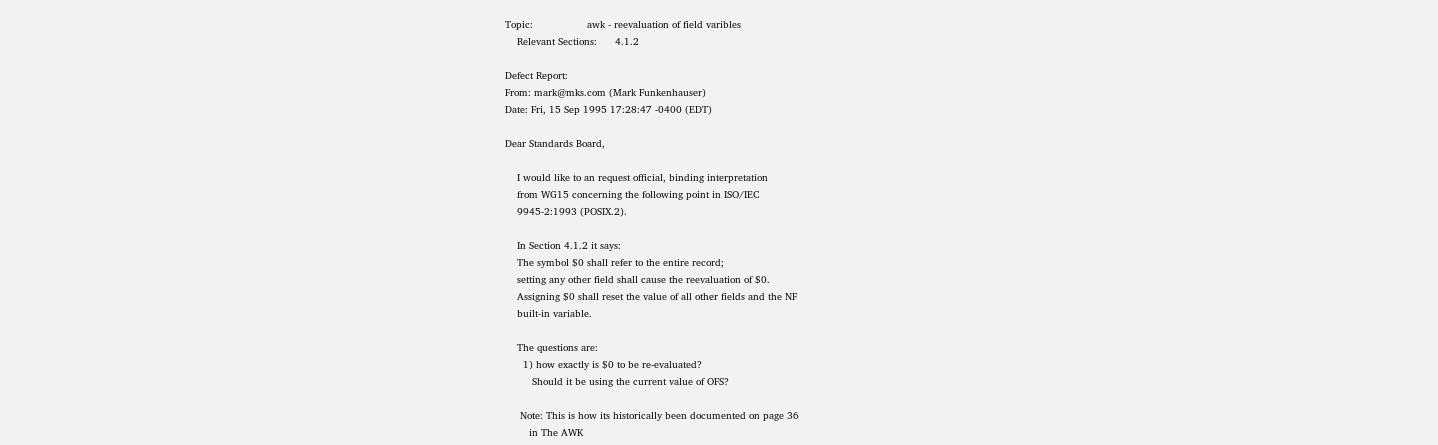Topic:                  awk - reevaluation of field varibles
    Relevant Sections:      4.1.2

Defect Report:
From: mark@mks.com (Mark Funkenhauser)
Date: Fri, 15 Sep 1995 17:28:47 -0400 (EDT)

Dear Standards Board,

    I would like to an request official, binding interpretation
    from WG15 concerning the following point in ISO/IEC
    9945-2:1993 (POSIX.2).

    In Section 4.1.2 it says:
    The symbol $0 shall refer to the entire record;
    setting any other field shall cause the reevaluation of $0.
    Assigning $0 shall reset the value of all other fields and the NF
    built-in variable.

    The questions are:
      1) how exactly is $0 to be re-evaluated?
         Should it be using the current value of OFS?

     Note: This is how its historically been documented on page 36
        in The AWK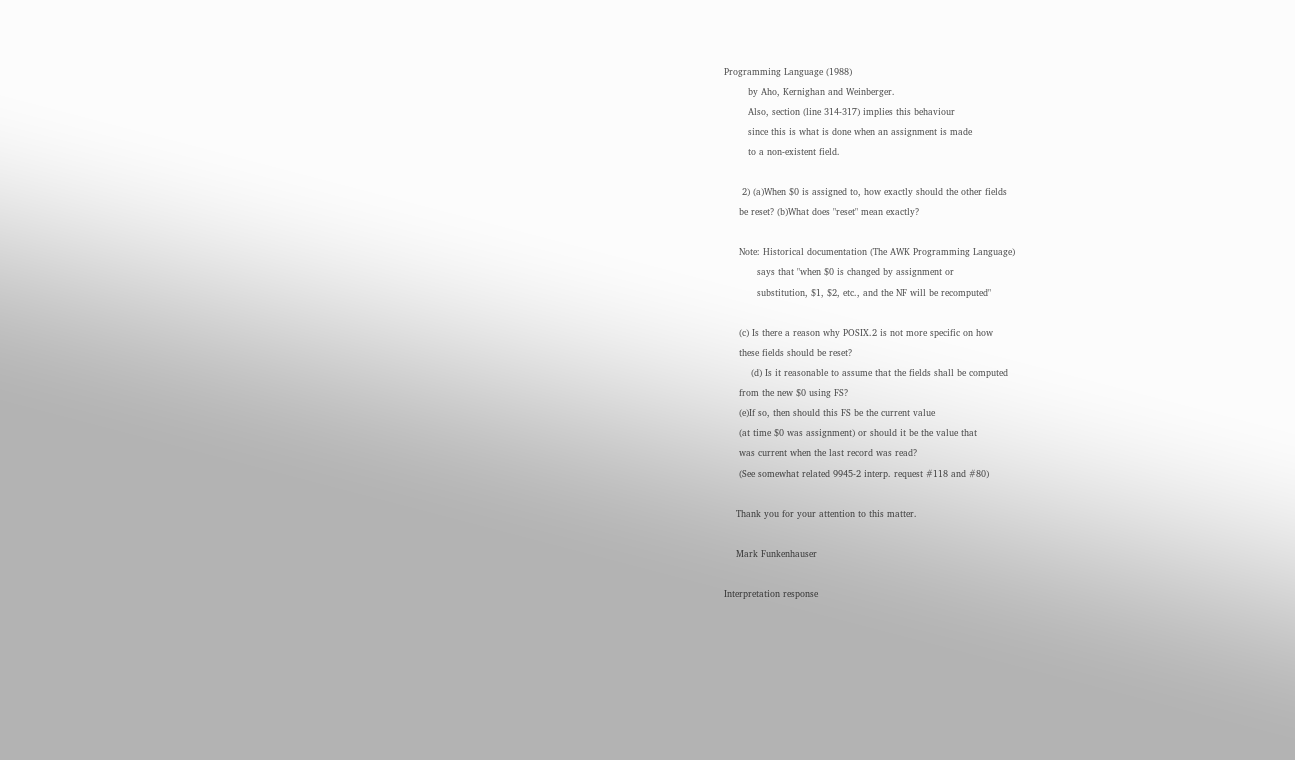Programming Language (1988)
        by Aho, Kernighan and Weinberger.
        Also, section (line 314-317) implies this behaviour
        since this is what is done when an assignment is made
        to a non-existent field.

      2) (a)When $0 is assigned to, how exactly should the other fields
     be reset? (b)What does "reset" mean exactly?

     Note: Historical documentation (The AWK Programming Language)
           says that "when $0 is changed by assignment or
           substitution, $1, $2, etc., and the NF will be recomputed"

     (c) Is there a reason why POSIX.2 is not more specific on how
     these fields should be reset?
         (d) Is it reasonable to assume that the fields shall be computed
     from the new $0 using FS?
     (e)If so, then should this FS be the current value
     (at time $0 was assignment) or should it be the value that
     was current when the last record was read?
     (See somewhat related 9945-2 interp. request #118 and #80)

    Thank you for your attention to this matter.

    Mark Funkenhauser

Interpretation response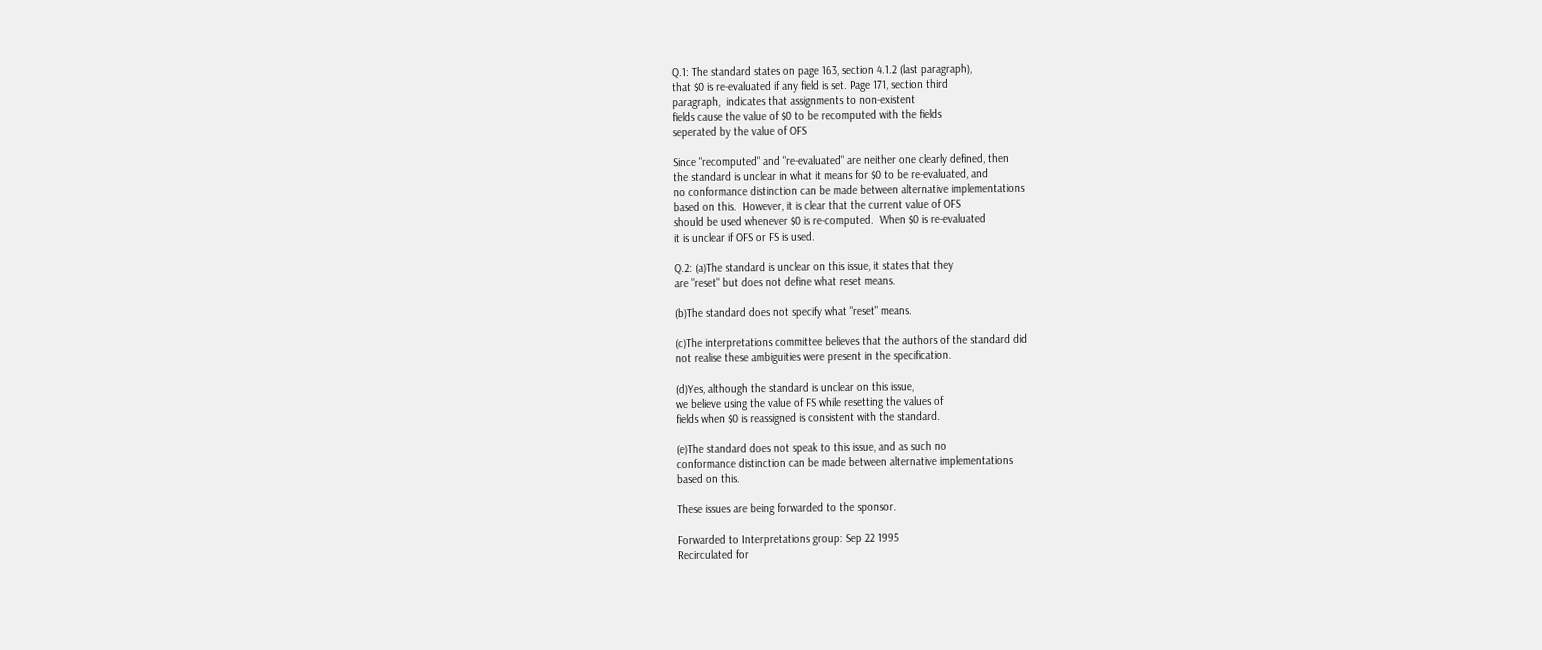Q.1: The standard states on page 163, section 4.1.2 (last paragraph),
that $0 is re-evaluated if any field is set. Page 171, section third
paragraph,  indicates that assignments to non-existent
fields cause the value of $0 to be recomputed with the fields
seperated by the value of OFS

Since "recomputed" and "re-evaluated" are neither one clearly defined, then
the standard is unclear in what it means for $0 to be re-evaluated, and
no conformance distinction can be made between alternative implementations
based on this.  However, it is clear that the current value of OFS
should be used whenever $0 is re-computed.  When $0 is re-evaluated
it is unclear if OFS or FS is used.

Q.2: (a)The standard is unclear on this issue, it states that they
are "reset" but does not define what reset means.

(b)The standard does not specify what "reset" means.

(c)The interpretations committee believes that the authors of the standard did
not realise these ambiguities were present in the specification.

(d)Yes, although the standard is unclear on this issue,
we believe using the value of FS while resetting the values of
fields when $0 is reassigned is consistent with the standard.

(e)The standard does not speak to this issue, and as such no
conformance distinction can be made between alternative implementations
based on this.

These issues are being forwarded to the sponsor.

Forwarded to Interpretations group: Sep 22 1995
Recirculated for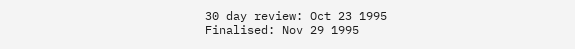30 day review: Oct 23 1995
Finalised: Nov 29 1995